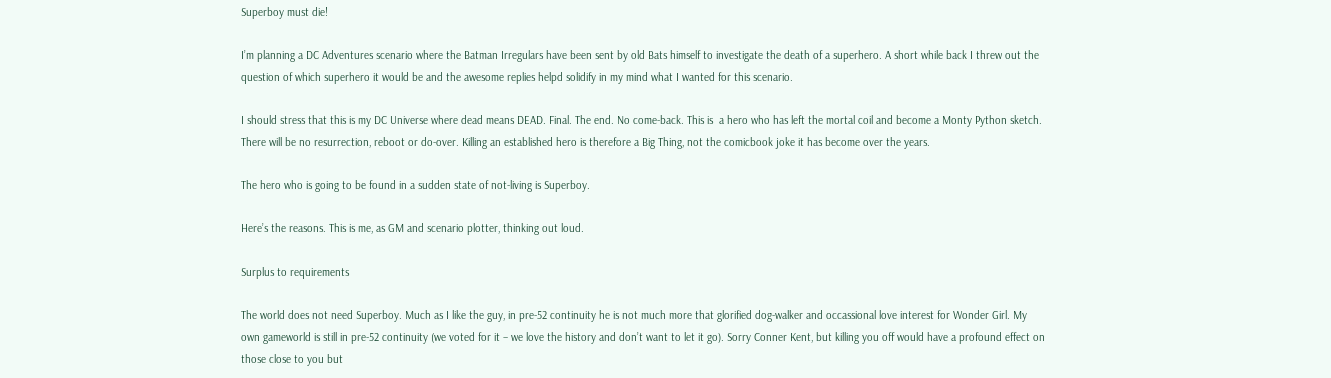Superboy must die!

I’m planning a DC Adventures scenario where the Batman Irregulars have been sent by old Bats himself to investigate the death of a superhero. A short while back I threw out the question of which superhero it would be and the awesome replies helpd solidify in my mind what I wanted for this scenario.

I should stress that this is my DC Universe where dead means DEAD. Final. The end. No come-back. This is  a hero who has left the mortal coil and become a Monty Python sketch. There will be no resurrection, reboot or do-over. Killing an established hero is therefore a Big Thing, not the comicbook joke it has become over the years.

The hero who is going to be found in a sudden state of not-living is Superboy.

Here’s the reasons. This is me, as GM and scenario plotter, thinking out loud.

Surplus to requirements

The world does not need Superboy. Much as I like the guy, in pre-52 continuity he is not much more that glorified dog-walker and occassional love interest for Wonder Girl. My own gameworld is still in pre-52 continuity (we voted for it – we love the history and don’t want to let it go). Sorry Conner Kent, but killing you off would have a profound effect on those close to you but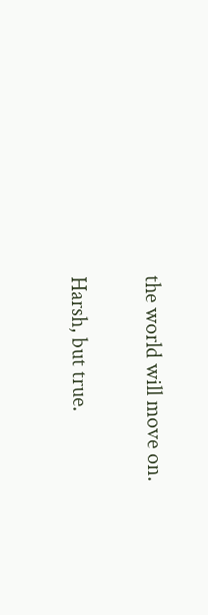the world will move on.

Harsh, but true.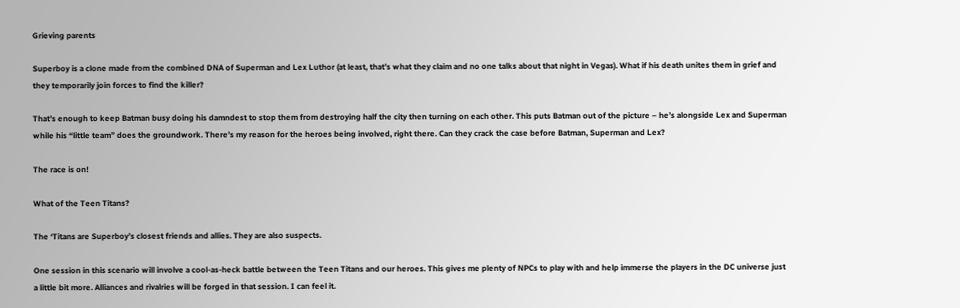Grieving parents

Superboy is a clone made from the combined DNA of Superman and Lex Luthor (at least, that’s what they claim and no one talks about that night in Vegas). What if his death unites them in grief and they temporarily join forces to find the killer?

That’s enough to keep Batman busy doing his damndest to stop them from destroying half the city then turning on each other. This puts Batman out of the picture – he’s alongside Lex and Superman while his “little team” does the groundwork. There’s my reason for the heroes being involved, right there. Can they crack the case before Batman, Superman and Lex?

The race is on!

What of the Teen Titans?

The ‘Titans are Superboy’s closest friends and allies. They are also suspects.

One session in this scenario will involve a cool-as-heck battle between the Teen Titans and our heroes. This gives me plenty of NPCs to play with and help immerse the players in the DC universe just a little bit more. Alliances and rivalries will be forged in that session. I can feel it.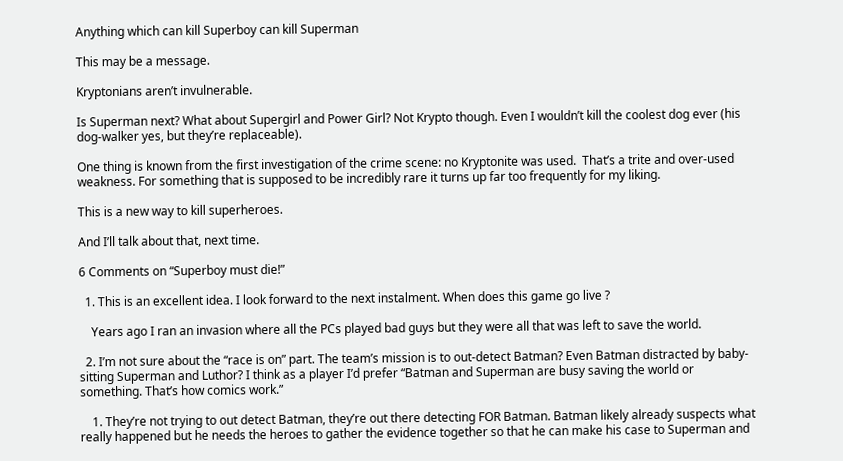Anything which can kill Superboy can kill Superman

This may be a message.

Kryptonians aren’t invulnerable.

Is Superman next? What about Supergirl and Power Girl? Not Krypto though. Even I wouldn’t kill the coolest dog ever (his dog-walker yes, but they’re replaceable).

One thing is known from the first investigation of the crime scene: no Kryptonite was used.  That’s a trite and over-used weakness. For something that is supposed to be incredibly rare it turns up far too frequently for my liking.

This is a new way to kill superheroes.

And I’ll talk about that, next time.

6 Comments on “Superboy must die!”

  1. This is an excellent idea. I look forward to the next instalment. When does this game go live ?

    Years ago I ran an invasion where all the PCs played bad guys but they were all that was left to save the world.

  2. I’m not sure about the “race is on” part. The team’s mission is to out-detect Batman? Even Batman distracted by baby-sitting Superman and Luthor? I think as a player I’d prefer “Batman and Superman are busy saving the world or something. That’s how comics work.”

    1. They’re not trying to out detect Batman, they’re out there detecting FOR Batman. Batman likely already suspects what really happened but he needs the heroes to gather the evidence together so that he can make his case to Superman and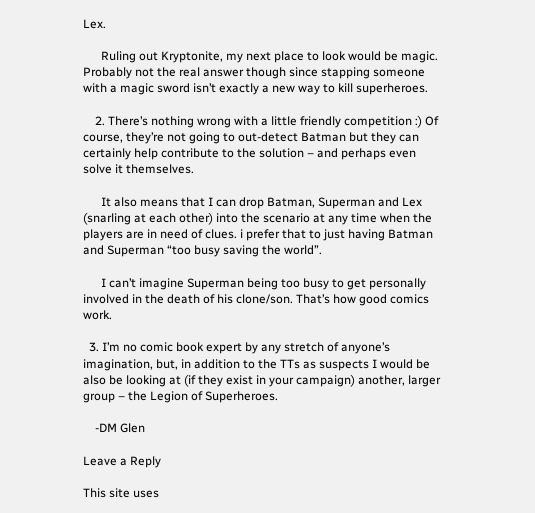Lex.

      Ruling out Kryptonite, my next place to look would be magic. Probably not the real answer though since stapping someone with a magic sword isn’t exactly a new way to kill superheroes.

    2. There’s nothing wrong with a little friendly competition :) Of course, they’re not going to out-detect Batman but they can certainly help contribute to the solution – and perhaps even solve it themselves.

      It also means that I can drop Batman, Superman and Lex (snarling at each other) into the scenario at any time when the players are in need of clues. i prefer that to just having Batman and Superman “too busy saving the world”.

      I can’t imagine Superman being too busy to get personally involved in the death of his clone/son. That’s how good comics work.

  3. I’m no comic book expert by any stretch of anyone’s imagination, but, in addition to the TTs as suspects I would be also be looking at (if they exist in your campaign) another, larger group – the Legion of Superheroes.

    -DM Glen

Leave a Reply

This site uses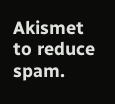Akismet to reduce spam.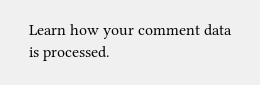Learn how your comment data is processed.